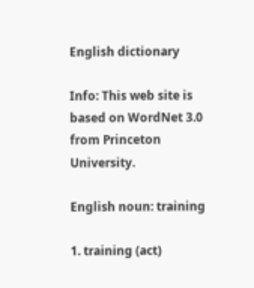English dictionary

Info: This web site is based on WordNet 3.0 from Princeton University.

English noun: training

1. training (act)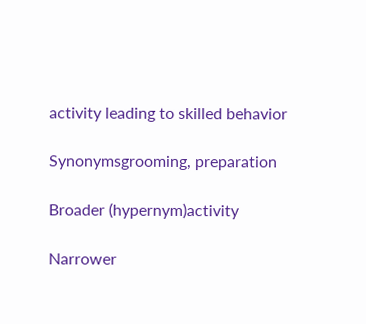activity leading to skilled behavior

Synonymsgrooming, preparation

Broader (hypernym)activity

Narrower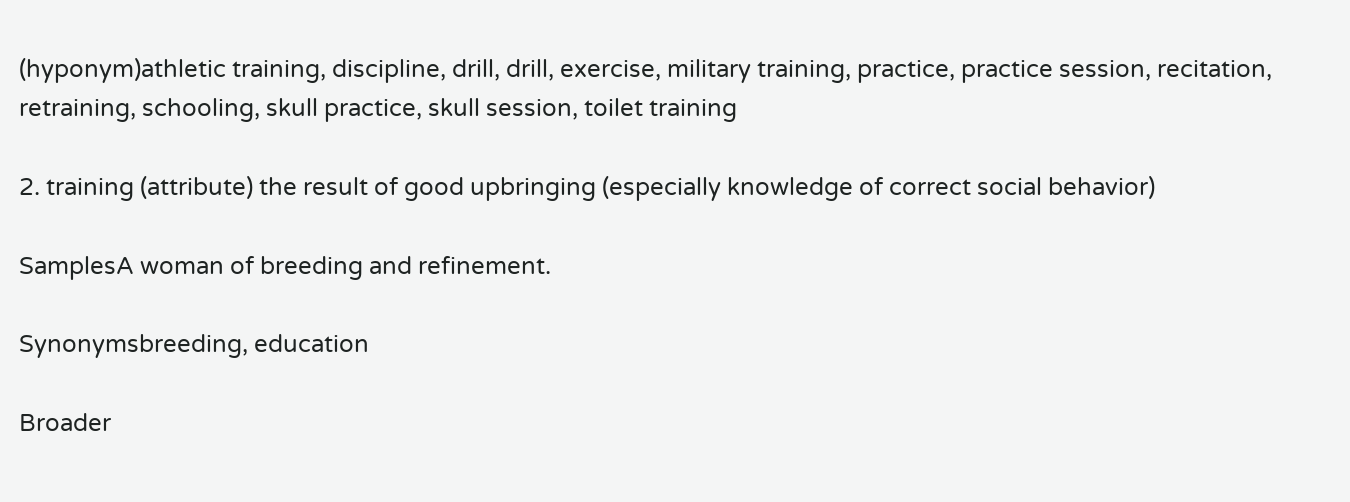(hyponym)athletic training, discipline, drill, drill, exercise, military training, practice, practice session, recitation, retraining, schooling, skull practice, skull session, toilet training

2. training (attribute) the result of good upbringing (especially knowledge of correct social behavior)

SamplesA woman of breeding and refinement.

Synonymsbreeding, education

Broader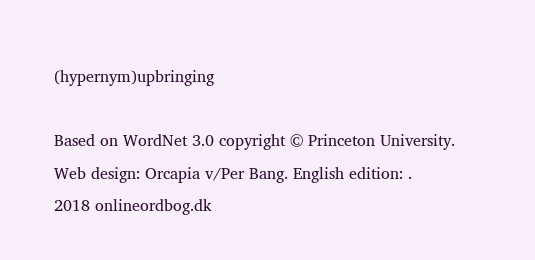(hypernym)upbringing

Based on WordNet 3.0 copyright © Princeton University.
Web design: Orcapia v/Per Bang. English edition: .
2018 onlineordbog.dk